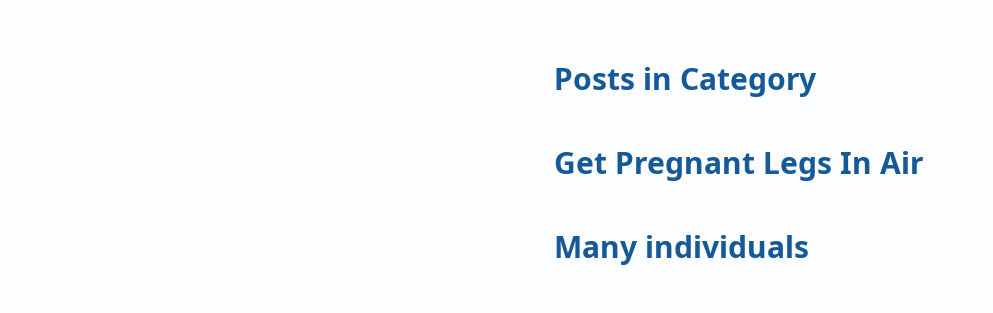Posts in Category

Get Pregnant Legs In Air

Many individuals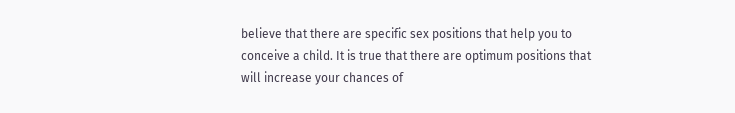believe that there are specific sex positions that help you to conceive a child. It is true that there are optimum positions that will increase your chances of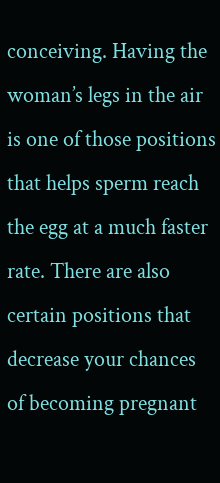conceiving. Having the woman’s legs in the air is one of those positions that helps sperm reach the egg at a much faster rate. There are also certain positions that decrease your chances of becoming pregnant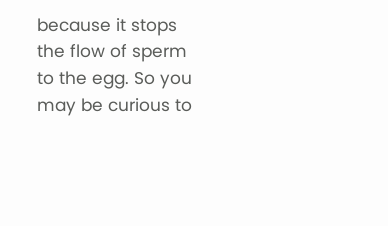because it stops the flow of sperm to the egg. So you may be curious to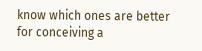know which ones are better for conceiving a